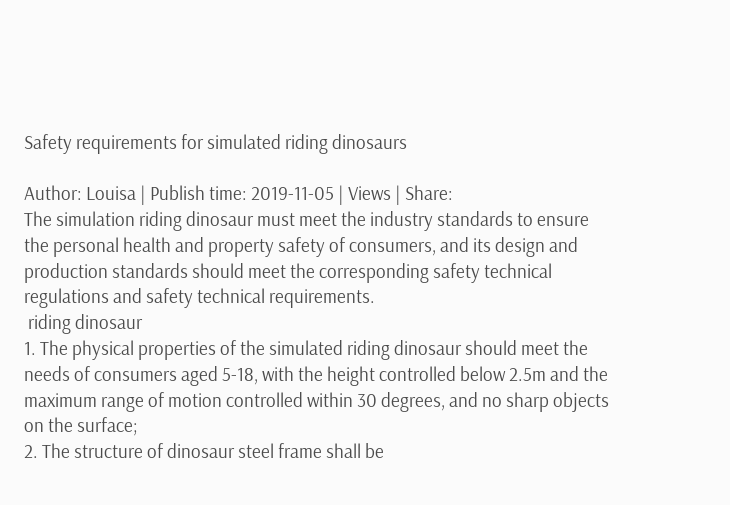Safety requirements for simulated riding dinosaurs

Author: Louisa | Publish time: 2019-11-05 | Views | Share:
The simulation riding dinosaur must meet the industry standards to ensure the personal health and property safety of consumers, and its design and production standards should meet the corresponding safety technical regulations and safety technical requirements.
 riding dinosaur
1. The physical properties of the simulated riding dinosaur should meet the needs of consumers aged 5-18, with the height controlled below 2.5m and the maximum range of motion controlled within 30 degrees, and no sharp objects on the surface;
2. The structure of dinosaur steel frame shall be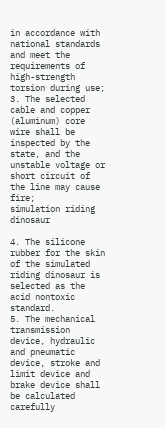in accordance with national standards and meet the requirements of high-strength torsion during use;
3. The selected cable and copper (aluminum) core wire shall be inspected by the state, and the unstable voltage or short circuit of the line may cause fire;
simulation riding dinosaur

4. The silicone rubber for the skin of the simulated riding dinosaur is selected as the acid nontoxic standard.
5. The mechanical transmission device, hydraulic and pneumatic device, stroke and limit device and brake device shall be calculated carefully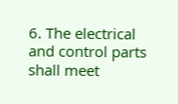6. The electrical and control parts shall meet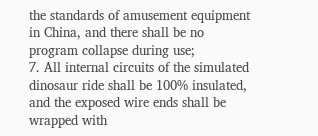the standards of amusement equipment in China, and there shall be no program collapse during use;
7. All internal circuits of the simulated dinosaur ride shall be 100% insulated, and the exposed wire ends shall be wrapped with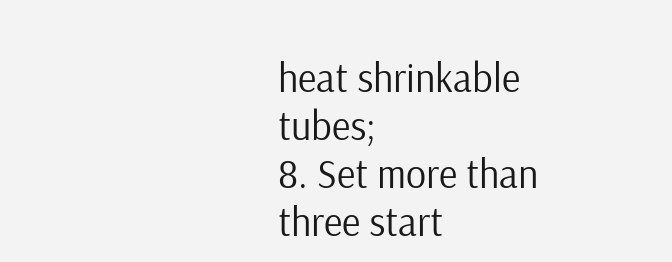heat shrinkable tubes;
8. Set more than three start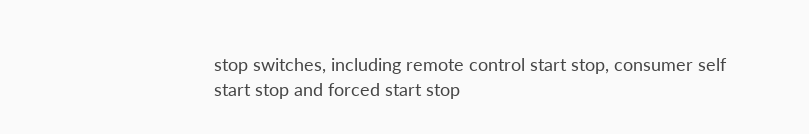stop switches, including remote control start stop, consumer self start stop and forced start stop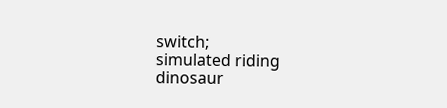switch;
simulated riding dinosaur